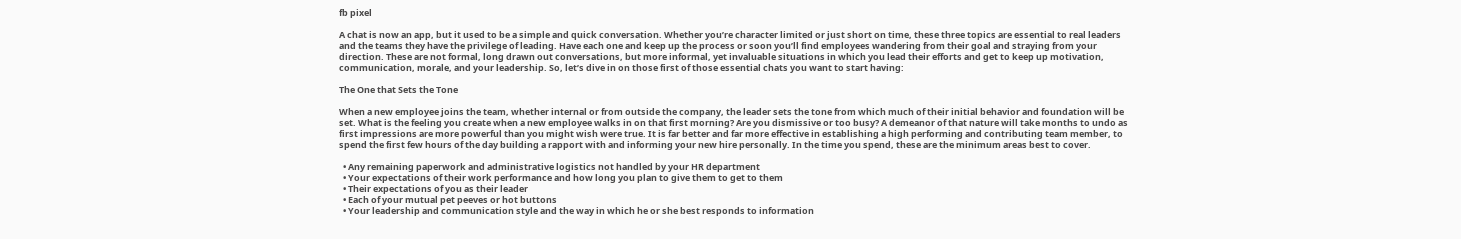fb pixel

A chat is now an app, but it used to be a simple and quick conversation. Whether you’re character limited or just short on time, these three topics are essential to real leaders and the teams they have the privilege of leading. Have each one and keep up the process or soon you’ll find employees wandering from their goal and straying from your direction. These are not formal, long drawn out conversations, but more informal, yet invaluable situations in which you lead their efforts and get to keep up motivation, communication, morale, and your leadership. So, let’s dive in on those first of those essential chats you want to start having:

The One that Sets the Tone

When a new employee joins the team, whether internal or from outside the company, the leader sets the tone from which much of their initial behavior and foundation will be set. What is the feeling you create when a new employee walks in on that first morning? Are you dismissive or too busy? A demeanor of that nature will take months to undo as first impressions are more powerful than you might wish were true. It is far better and far more effective in establishing a high performing and contributing team member, to spend the first few hours of the day building a rapport with and informing your new hire personally. In the time you spend, these are the minimum areas best to cover.

  • Any remaining paperwork and administrative logistics not handled by your HR department
  • Your expectations of their work performance and how long you plan to give them to get to them
  • Their expectations of you as their leader
  • Each of your mutual pet peeves or hot buttons
  • Your leadership and communication style and the way in which he or she best responds to information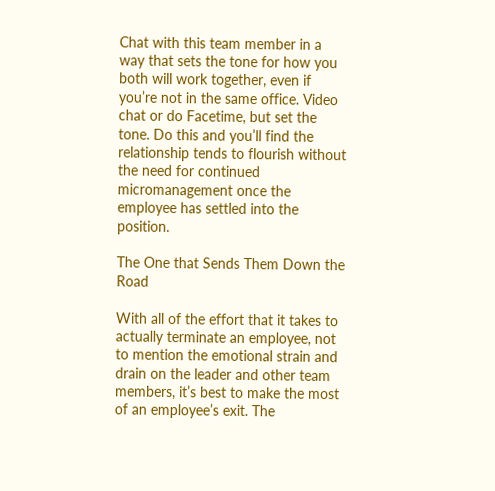Chat with this team member in a way that sets the tone for how you both will work together, even if you’re not in the same office. Video chat or do Facetime, but set the tone. Do this and you’ll find the relationship tends to flourish without the need for continued micromanagement once the employee has settled into the position.

The One that Sends Them Down the Road

With all of the effort that it takes to actually terminate an employee, not to mention the emotional strain and drain on the leader and other team members, it’s best to make the most of an employee’s exit. The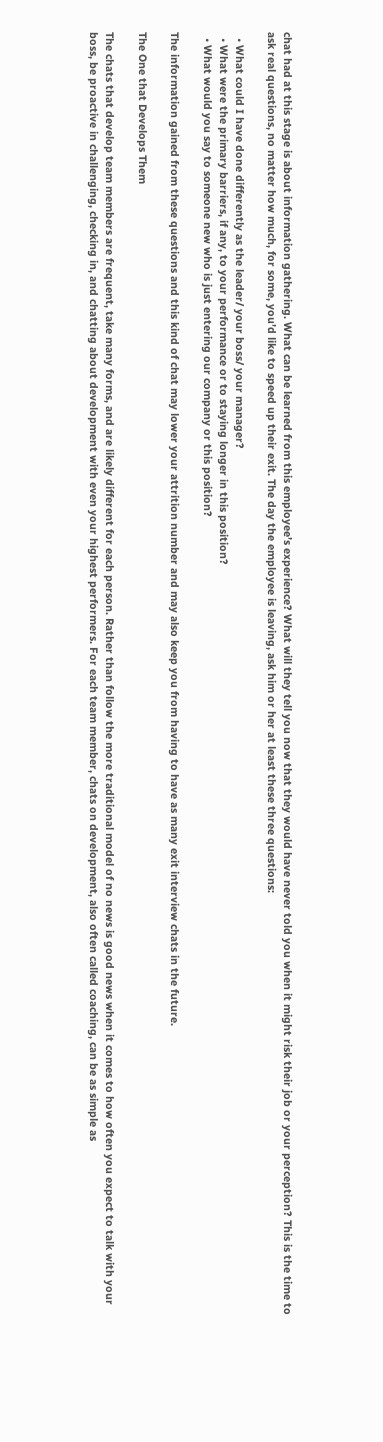chat had at this stage is about information gathering. What can be learned from this employee’s experience? What will they tell you now that they would have never told you when it might risk their job or your perception? This is the time to ask real questions, no matter how much, for some, you’d like to speed up their exit. The day the employee is leaving, ask him or her at least these three questions:

  • What could I have done differently as the leader/ your boss/ your manager?
  • What were the primary barriers, if any, to your performance or to staying longer in this position?
  • What would you say to someone new who is just entering our company or this position?

The information gained from these questions and this kind of chat may lower your attrition number and may also keep you from having to have as many exit interview chats in the future.

The One that Develops Them

The chats that develop team members are frequent, take many forms, and are likely different for each person. Rather than follow the more traditional model of no news is good news when it comes to how often you expect to talk with your boss, be proactive in challenging, checking in, and chatting about development with even your highest performers. For each team member, chats on development, also often called coaching, can be as simple as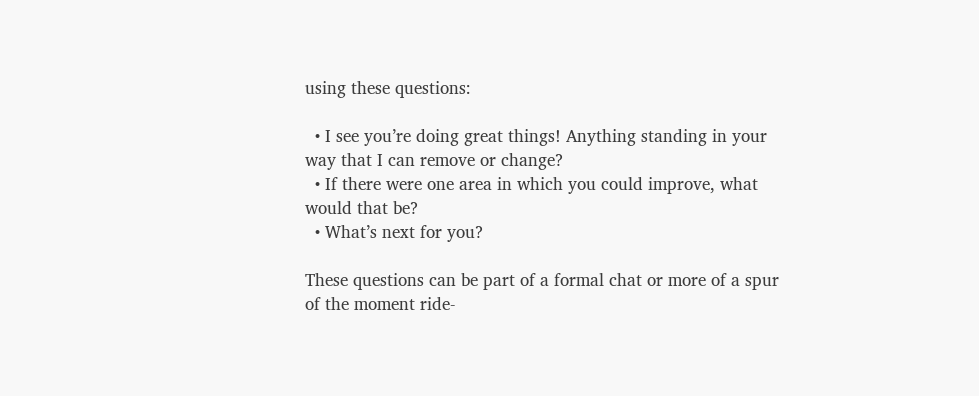using these questions:

  • I see you’re doing great things! Anything standing in your way that I can remove or change?
  • If there were one area in which you could improve, what would that be?
  • What’s next for you?

These questions can be part of a formal chat or more of a spur of the moment ride-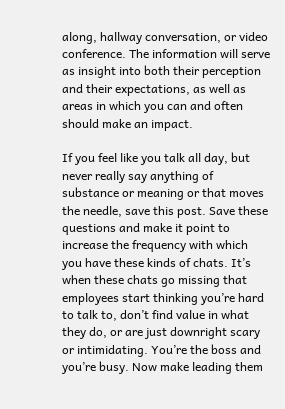along, hallway conversation, or video conference. The information will serve as insight into both their perception and their expectations, as well as areas in which you can and often should make an impact.

If you feel like you talk all day, but never really say anything of substance or meaning or that moves the needle, save this post. Save these questions and make it point to increase the frequency with which you have these kinds of chats. It’s when these chats go missing that employees start thinking you’re hard to talk to, don’t find value in what they do, or are just downright scary or intimidating. You’re the boss and you’re busy. Now make leading them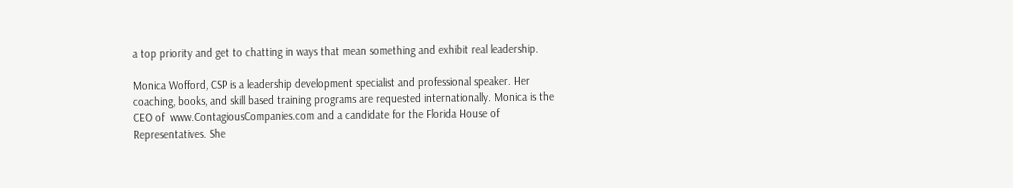a top priority and get to chatting in ways that mean something and exhibit real leadership.

Monica Wofford, CSP is a leadership development specialist and professional speaker. Her coaching, books, and skill based training programs are requested internationally. Monica is the CEO of  www.ContagiousCompanies.com and a candidate for the Florida House of Representatives. She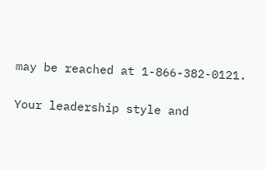may be reached at 1-866-382-0121.

Your leadership style and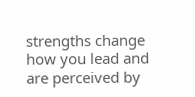strengths change how you lead and are perceived by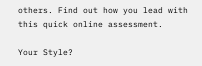others. Find out how you lead with this quick online assessment.

Your Style?